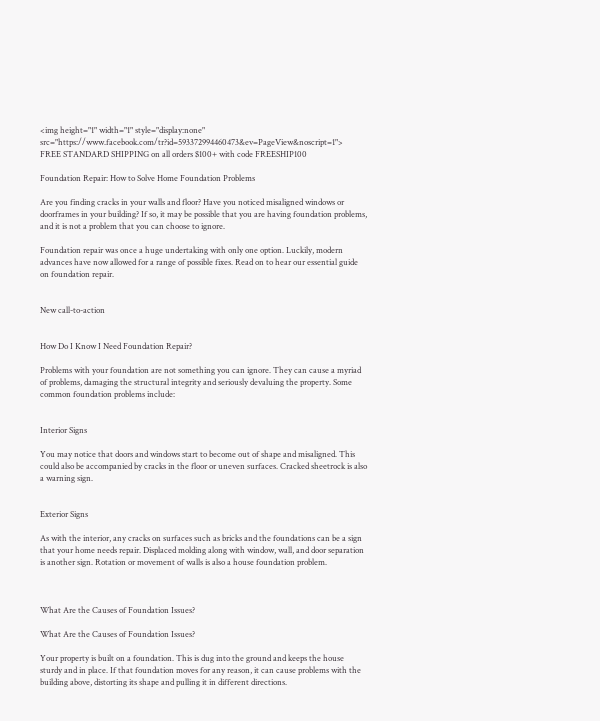<img height="1" width="1" style="display:none" src="https://www.facebook.com/tr?id=593372994460473&ev=PageView&noscript=1">
FREE STANDARD SHIPPING on all orders $100+ with code FREESHIP100

Foundation Repair: How to Solve Home Foundation Problems

Are you finding cracks in your walls and floor? Have you noticed misaligned windows or doorframes in your building? If so, it may be possible that you are having foundation problems, and it is not a problem that you can choose to ignore.

Foundation repair was once a huge undertaking with only one option. Luckily, modern advances have now allowed for a range of possible fixes. Read on to hear our essential guide on foundation repair.


New call-to-action


How Do I Know I Need Foundation Repair?

Problems with your foundation are not something you can ignore. They can cause a myriad of problems, damaging the structural integrity and seriously devaluing the property. Some common foundation problems include:


Interior Signs

You may notice that doors and windows start to become out of shape and misaligned. This could also be accompanied by cracks in the floor or uneven surfaces. Cracked sheetrock is also a warning sign.


Exterior Signs

As with the interior, any cracks on surfaces such as bricks and the foundations can be a sign that your home needs repair. Displaced molding along with window, wall, and door separation is another sign. Rotation or movement of walls is also a house foundation problem.



What Are the Causes of Foundation Issues?

What Are the Causes of Foundation Issues?

Your property is built on a foundation. This is dug into the ground and keeps the house sturdy and in place. If that foundation moves for any reason, it can cause problems with the building above, distorting its shape and pulling it in different directions.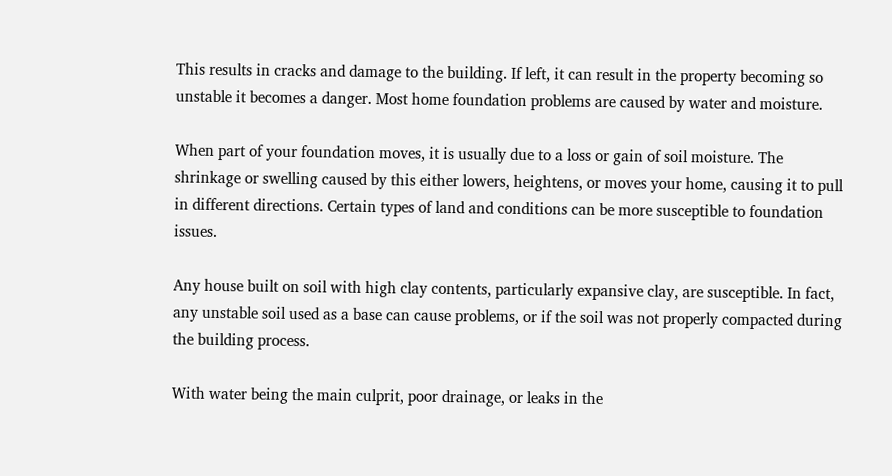This results in cracks and damage to the building. If left, it can result in the property becoming so unstable it becomes a danger. Most home foundation problems are caused by water and moisture.

When part of your foundation moves, it is usually due to a loss or gain of soil moisture. The shrinkage or swelling caused by this either lowers, heightens, or moves your home, causing it to pull in different directions. Certain types of land and conditions can be more susceptible to foundation issues.

Any house built on soil with high clay contents, particularly expansive clay, are susceptible. In fact, any unstable soil used as a base can cause problems, or if the soil was not properly compacted during the building process.

With water being the main culprit, poor drainage, or leaks in the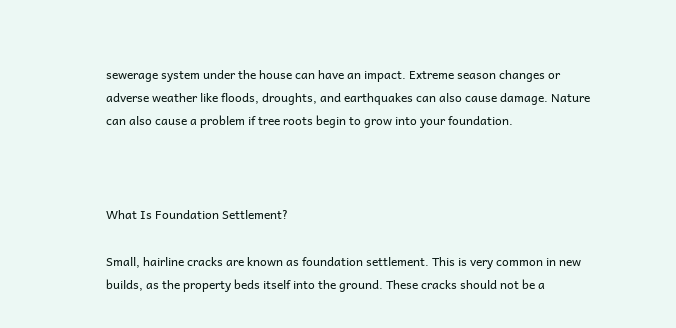sewerage system under the house can have an impact. Extreme season changes or adverse weather like floods, droughts, and earthquakes can also cause damage. Nature can also cause a problem if tree roots begin to grow into your foundation.



What Is Foundation Settlement?

Small, hairline cracks are known as foundation settlement. This is very common in new builds, as the property beds itself into the ground. These cracks should not be a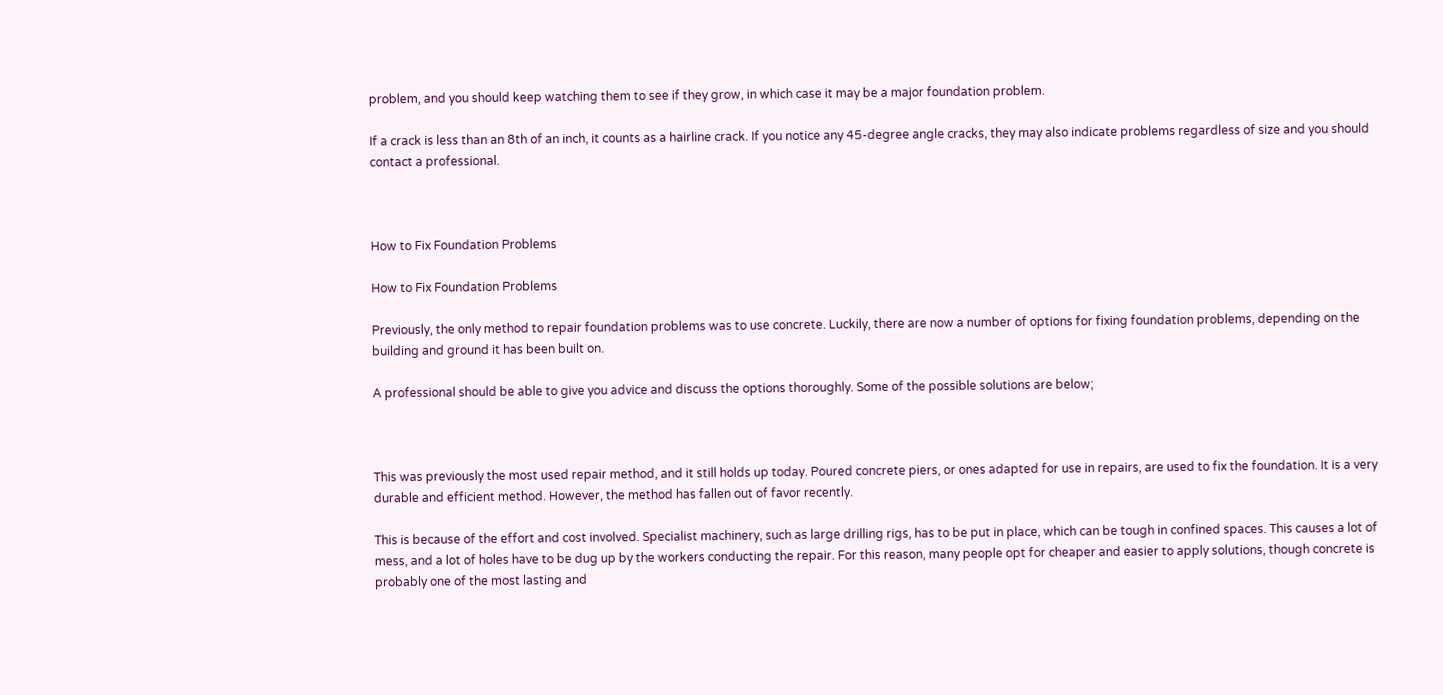problem, and you should keep watching them to see if they grow, in which case it may be a major foundation problem.

If a crack is less than an 8th of an inch, it counts as a hairline crack. If you notice any 45-degree angle cracks, they may also indicate problems regardless of size and you should contact a professional.



How to Fix Foundation Problems

How to Fix Foundation Problems

Previously, the only method to repair foundation problems was to use concrete. Luckily, there are now a number of options for fixing foundation problems, depending on the building and ground it has been built on.

A professional should be able to give you advice and discuss the options thoroughly. Some of the possible solutions are below;



This was previously the most used repair method, and it still holds up today. Poured concrete piers, or ones adapted for use in repairs, are used to fix the foundation. It is a very durable and efficient method. However, the method has fallen out of favor recently.

This is because of the effort and cost involved. Specialist machinery, such as large drilling rigs, has to be put in place, which can be tough in confined spaces. This causes a lot of mess, and a lot of holes have to be dug up by the workers conducting the repair. For this reason, many people opt for cheaper and easier to apply solutions, though concrete is probably one of the most lasting and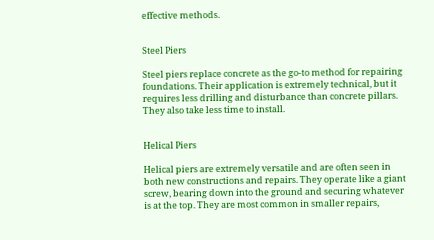effective methods.


Steel Piers

Steel piers replace concrete as the go-to method for repairing foundations. Their application is extremely technical, but it requires less drilling and disturbance than concrete pillars. They also take less time to install.


Helical Piers

Helical piers are extremely versatile and are often seen in both new constructions and repairs. They operate like a giant screw, bearing down into the ground and securing whatever is at the top. They are most common in smaller repairs,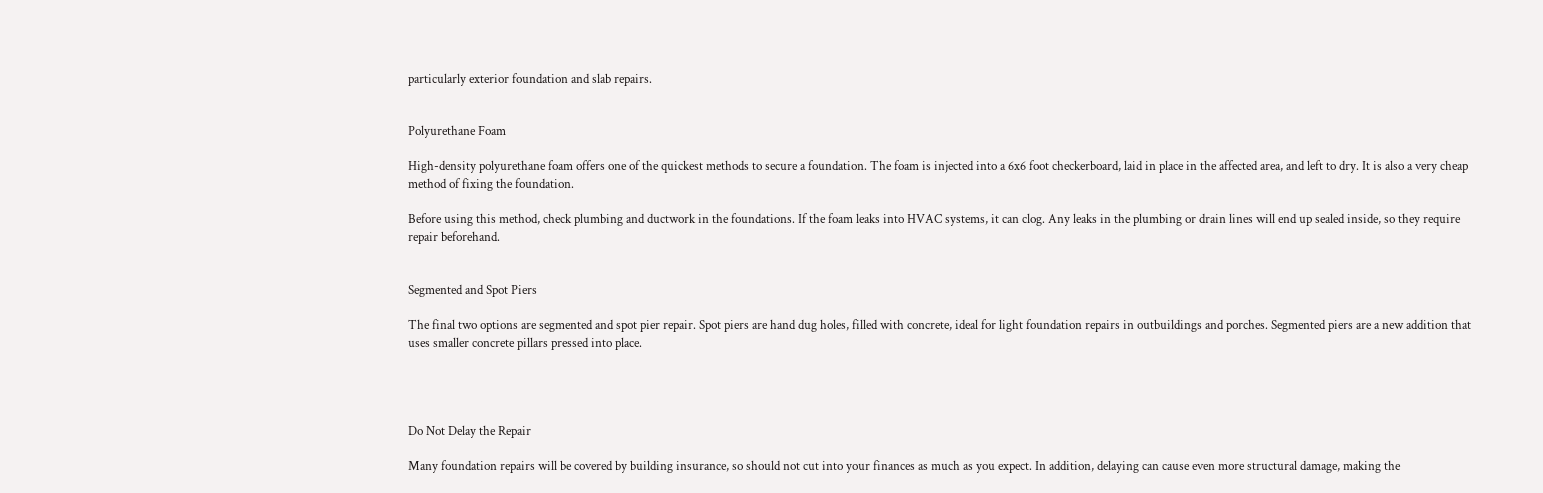particularly exterior foundation and slab repairs.


Polyurethane Foam

High-density polyurethane foam offers one of the quickest methods to secure a foundation. The foam is injected into a 6x6 foot checkerboard, laid in place in the affected area, and left to dry. It is also a very cheap method of fixing the foundation.

Before using this method, check plumbing and ductwork in the foundations. If the foam leaks into HVAC systems, it can clog. Any leaks in the plumbing or drain lines will end up sealed inside, so they require repair beforehand.


Segmented and Spot Piers

The final two options are segmented and spot pier repair. Spot piers are hand dug holes, filled with concrete, ideal for light foundation repairs in outbuildings and porches. Segmented piers are a new addition that uses smaller concrete pillars pressed into place.




Do Not Delay the Repair

Many foundation repairs will be covered by building insurance, so should not cut into your finances as much as you expect. In addition, delaying can cause even more structural damage, making the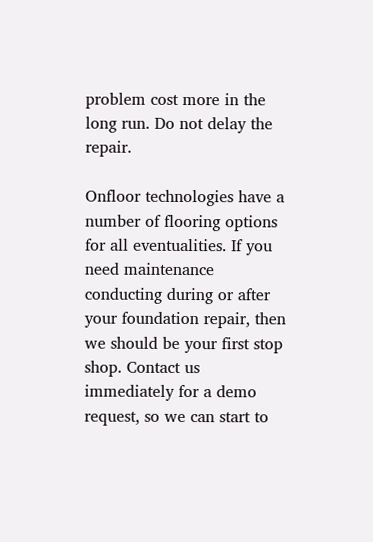problem cost more in the long run. Do not delay the repair.

Onfloor technologies have a number of flooring options for all eventualities. If you need maintenance conducting during or after your foundation repair, then we should be your first stop shop. Contact us immediately for a demo request, so we can start to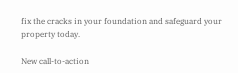fix the cracks in your foundation and safeguard your property today.

New call-to-action